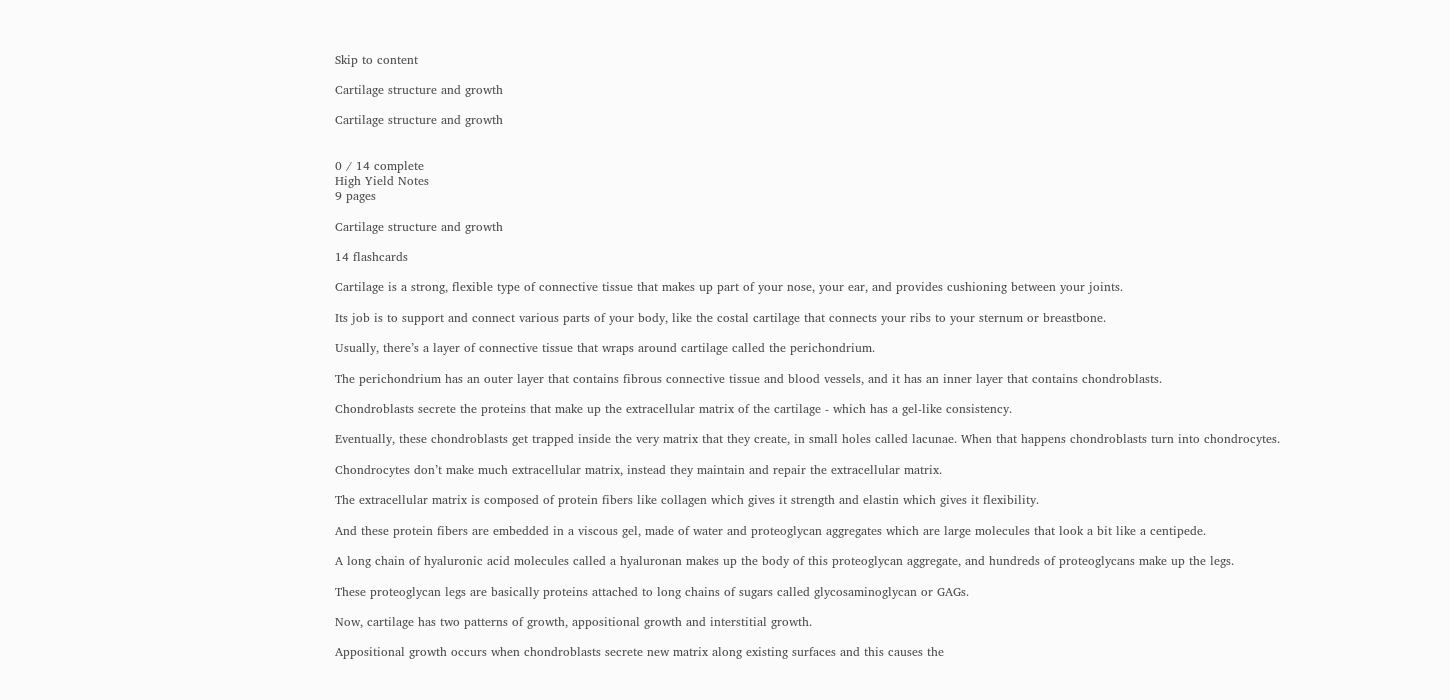Skip to content

Cartilage structure and growth

Cartilage structure and growth


0 / 14 complete
High Yield Notes
9 pages

Cartilage structure and growth

14 flashcards

Cartilage is a strong, flexible type of connective tissue that makes up part of your nose, your ear, and provides cushioning between your joints.

Its job is to support and connect various parts of your body, like the costal cartilage that connects your ribs to your sternum or breastbone.

Usually, there’s a layer of connective tissue that wraps around cartilage called the perichondrium.

The perichondrium has an outer layer that contains fibrous connective tissue and blood vessels, and it has an inner layer that contains chondroblasts.

Chondroblasts secrete the proteins that make up the extracellular matrix of the cartilage - which has a gel-like consistency.

Eventually, these chondroblasts get trapped inside the very matrix that they create, in small holes called lacunae. When that happens chondroblasts turn into chondrocytes.

Chondrocytes don’t make much extracellular matrix, instead they maintain and repair the extracellular matrix.

The extracellular matrix is composed of protein fibers like collagen which gives it strength and elastin which gives it flexibility.

And these protein fibers are embedded in a viscous gel, made of water and proteoglycan aggregates which are large molecules that look a bit like a centipede.

A long chain of hyaluronic acid molecules called a hyaluronan makes up the body of this proteoglycan aggregate, and hundreds of proteoglycans make up the legs.

These proteoglycan legs are basically proteins attached to long chains of sugars called glycosaminoglycan or GAGs.

Now, cartilage has two patterns of growth, appositional growth and interstitial growth.

Appositional growth occurs when chondroblasts secrete new matrix along existing surfaces and this causes the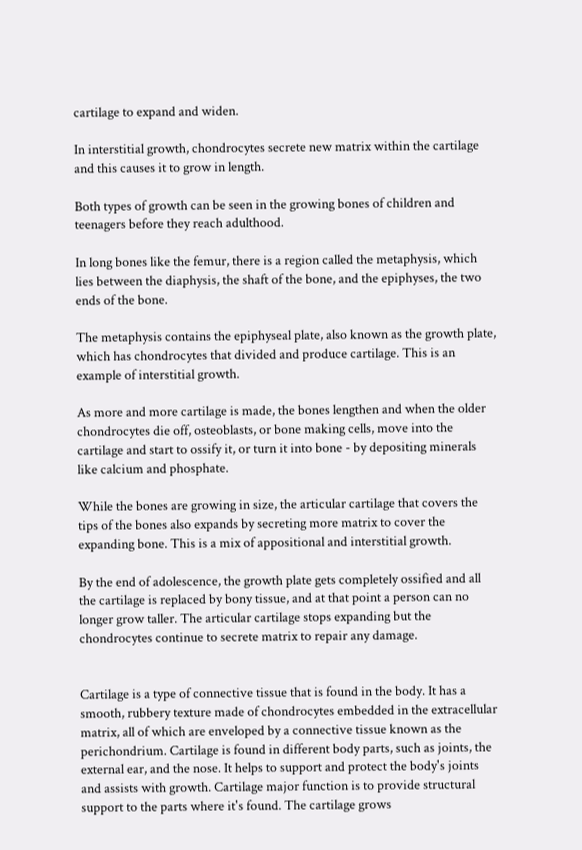cartilage to expand and widen.

In interstitial growth, chondrocytes secrete new matrix within the cartilage and this causes it to grow in length.

Both types of growth can be seen in the growing bones of children and teenagers before they reach adulthood.

In long bones like the femur, there is a region called the metaphysis, which lies between the diaphysis, the shaft of the bone, and the epiphyses, the two ends of the bone.

The metaphysis contains the epiphyseal plate, also known as the growth plate, which has chondrocytes that divided and produce cartilage. This is an example of interstitial growth.

As more and more cartilage is made, the bones lengthen and when the older chondrocytes die off, osteoblasts, or bone making cells, move into the cartilage and start to ossify it, or turn it into bone - by depositing minerals like calcium and phosphate.

While the bones are growing in size, the articular cartilage that covers the tips of the bones also expands by secreting more matrix to cover the expanding bone. This is a mix of appositional and interstitial growth.

By the end of adolescence, the growth plate gets completely ossified and all the cartilage is replaced by bony tissue, and at that point a person can no longer grow taller. The articular cartilage stops expanding but the chondrocytes continue to secrete matrix to repair any damage.


Cartilage is a type of connective tissue that is found in the body. It has a smooth, rubbery texture made of chondrocytes embedded in the extracellular matrix, all of which are enveloped by a connective tissue known as the perichondrium. Cartilage is found in different body parts, such as joints, the external ear, and the nose. It helps to support and protect the body's joints and assists with growth. Cartilage major function is to provide structural support to the parts where it's found. The cartilage grows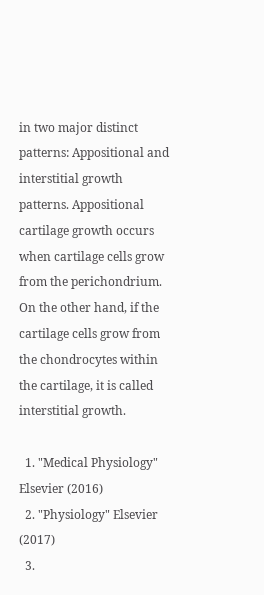in two major distinct patterns: Appositional and interstitial growth patterns. Appositional cartilage growth occurs when cartilage cells grow from the perichondrium. On the other hand, if the cartilage cells grow from the chondrocytes within the cartilage, it is called interstitial growth.

  1. "Medical Physiology" Elsevier (2016)
  2. "Physiology" Elsevier (2017)
  3.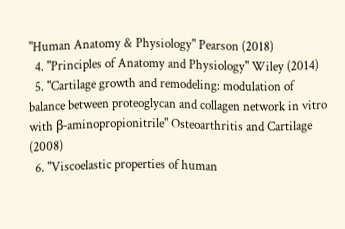"Human Anatomy & Physiology" Pearson (2018)
  4. "Principles of Anatomy and Physiology" Wiley (2014)
  5. "Cartilage growth and remodeling: modulation of balance between proteoglycan and collagen network in vitro with β-aminopropionitrile" Osteoarthritis and Cartilage (2008)
  6. "Viscoelastic properties of human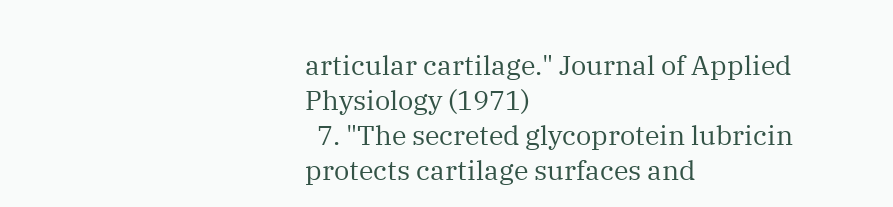articular cartilage." Journal of Applied Physiology (1971)
  7. "The secreted glycoprotein lubricin protects cartilage surfaces and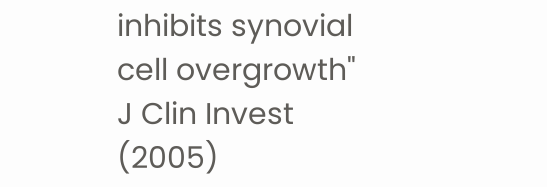inhibits synovial cell overgrowth" J Clin Invest (2005)